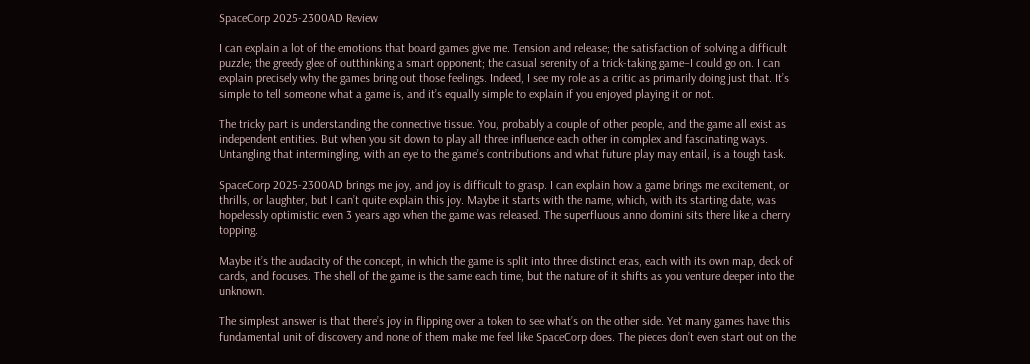SpaceCorp 2025-2300AD Review

I can explain a lot of the emotions that board games give me. Tension and release; the satisfaction of solving a difficult puzzle; the greedy glee of outthinking a smart opponent; the casual serenity of a trick-taking game–I could go on. I can explain precisely why the games bring out those feelings. Indeed, I see my role as a critic as primarily doing just that. It’s simple to tell someone what a game is, and it’s equally simple to explain if you enjoyed playing it or not.

The tricky part is understanding the connective tissue. You, probably a couple of other people, and the game all exist as independent entities. But when you sit down to play all three influence each other in complex and fascinating ways. Untangling that intermingling, with an eye to the game’s contributions and what future play may entail, is a tough task.

SpaceCorp 2025-2300AD brings me joy, and joy is difficult to grasp. I can explain how a game brings me excitement, or thrills, or laughter, but I can’t quite explain this joy. Maybe it starts with the name, which, with its starting date, was hopelessly optimistic even 3 years ago when the game was released. The superfluous anno domini sits there like a cherry topping.

Maybe it’s the audacity of the concept, in which the game is split into three distinct eras, each with its own map, deck of cards, and focuses. The shell of the game is the same each time, but the nature of it shifts as you venture deeper into the unknown.

The simplest answer is that there’s joy in flipping over a token to see what’s on the other side. Yet many games have this fundamental unit of discovery and none of them make me feel like SpaceCorp does. The pieces don’t even start out on the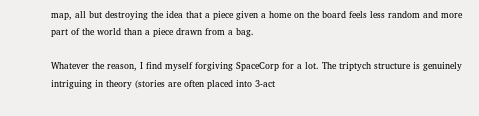map, all but destroying the idea that a piece given a home on the board feels less random and more part of the world than a piece drawn from a bag.

Whatever the reason, I find myself forgiving SpaceCorp for a lot. The triptych structure is genuinely intriguing in theory (stories are often placed into 3-act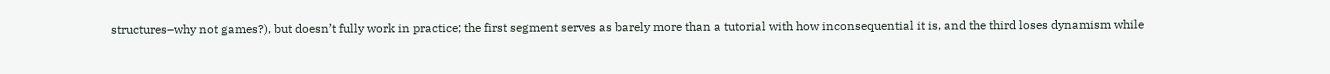structures–why not games?), but doesn’t fully work in practice; the first segment serves as barely more than a tutorial with how inconsequential it is, and the third loses dynamism while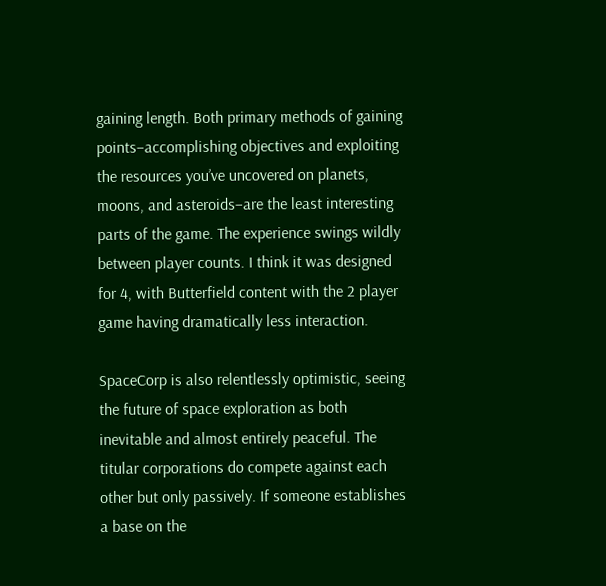gaining length. Both primary methods of gaining points–accomplishing objectives and exploiting the resources you’ve uncovered on planets, moons, and asteroids–are the least interesting parts of the game. The experience swings wildly between player counts. I think it was designed for 4, with Butterfield content with the 2 player game having dramatically less interaction.

SpaceCorp is also relentlessly optimistic, seeing the future of space exploration as both inevitable and almost entirely peaceful. The titular corporations do compete against each other but only passively. If someone establishes a base on the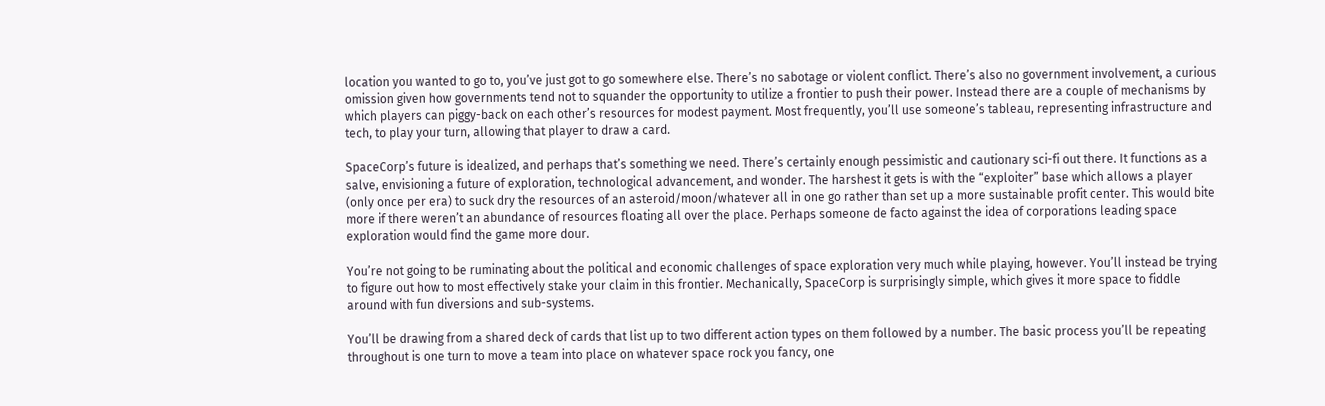location you wanted to go to, you’ve just got to go somewhere else. There’s no sabotage or violent conflict. There’s also no government involvement, a curious omission given how governments tend not to squander the opportunity to utilize a frontier to push their power. Instead there are a couple of mechanisms by which players can piggy-back on each other’s resources for modest payment. Most frequently, you’ll use someone’s tableau, representing infrastructure and tech, to play your turn, allowing that player to draw a card.

SpaceCorp’s future is idealized, and perhaps that’s something we need. There’s certainly enough pessimistic and cautionary sci-fi out there. It functions as a salve, envisioning a future of exploration, technological advancement, and wonder. The harshest it gets is with the “exploiter” base which allows a player (only once per era) to suck dry the resources of an asteroid/moon/whatever all in one go rather than set up a more sustainable profit center. This would bite more if there weren’t an abundance of resources floating all over the place. Perhaps someone de facto against the idea of corporations leading space exploration would find the game more dour.

You’re not going to be ruminating about the political and economic challenges of space exploration very much while playing, however. You’ll instead be trying to figure out how to most effectively stake your claim in this frontier. Mechanically, SpaceCorp is surprisingly simple, which gives it more space to fiddle around with fun diversions and sub-systems.

You’ll be drawing from a shared deck of cards that list up to two different action types on them followed by a number. The basic process you’ll be repeating throughout is one turn to move a team into place on whatever space rock you fancy, one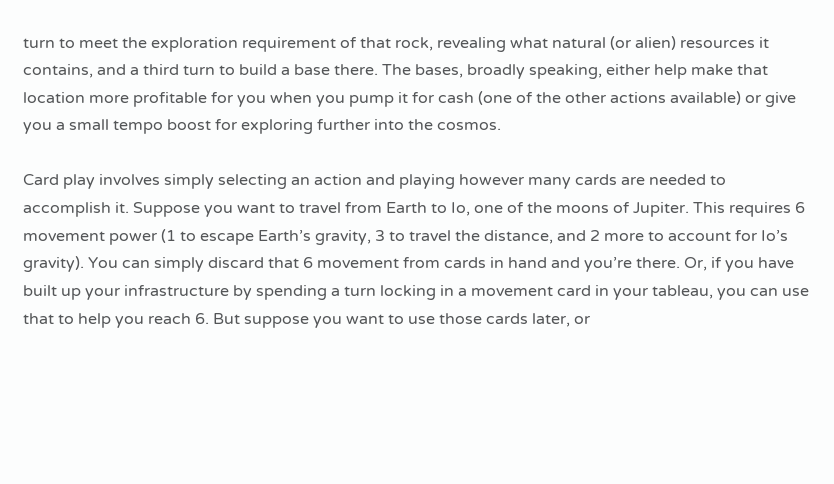turn to meet the exploration requirement of that rock, revealing what natural (or alien) resources it contains, and a third turn to build a base there. The bases, broadly speaking, either help make that location more profitable for you when you pump it for cash (one of the other actions available) or give you a small tempo boost for exploring further into the cosmos.

Card play involves simply selecting an action and playing however many cards are needed to accomplish it. Suppose you want to travel from Earth to Io, one of the moons of Jupiter. This requires 6 movement power (1 to escape Earth’s gravity, 3 to travel the distance, and 2 more to account for Io’s gravity). You can simply discard that 6 movement from cards in hand and you’re there. Or, if you have built up your infrastructure by spending a turn locking in a movement card in your tableau, you can use that to help you reach 6. But suppose you want to use those cards later, or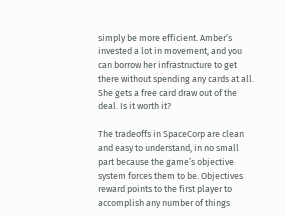simply be more efficient. Amber’s invested a lot in movement, and you can borrow her infrastructure to get there without spending any cards at all. She gets a free card draw out of the deal. Is it worth it?

The tradeoffs in SpaceCorp are clean and easy to understand, in no small part because the game’s objective system forces them to be. Objectives reward points to the first player to accomplish any number of things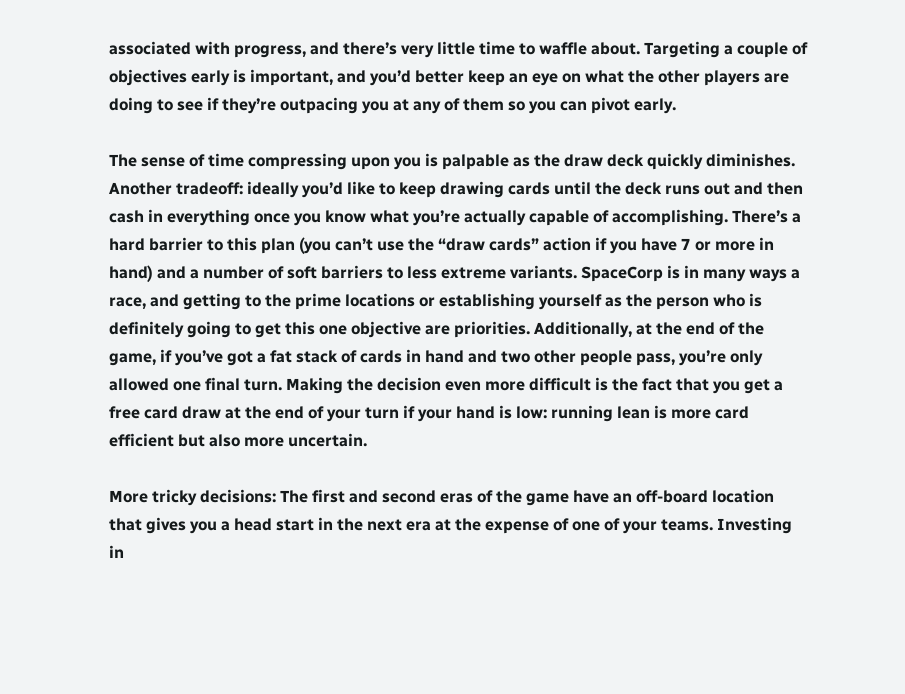associated with progress, and there’s very little time to waffle about. Targeting a couple of objectives early is important, and you’d better keep an eye on what the other players are doing to see if they’re outpacing you at any of them so you can pivot early.

The sense of time compressing upon you is palpable as the draw deck quickly diminishes. Another tradeoff: ideally you’d like to keep drawing cards until the deck runs out and then cash in everything once you know what you’re actually capable of accomplishing. There’s a hard barrier to this plan (you can’t use the “draw cards” action if you have 7 or more in hand) and a number of soft barriers to less extreme variants. SpaceCorp is in many ways a race, and getting to the prime locations or establishing yourself as the person who is definitely going to get this one objective are priorities. Additionally, at the end of the game, if you’ve got a fat stack of cards in hand and two other people pass, you’re only allowed one final turn. Making the decision even more difficult is the fact that you get a free card draw at the end of your turn if your hand is low: running lean is more card efficient but also more uncertain.

More tricky decisions: The first and second eras of the game have an off-board location that gives you a head start in the next era at the expense of one of your teams. Investing in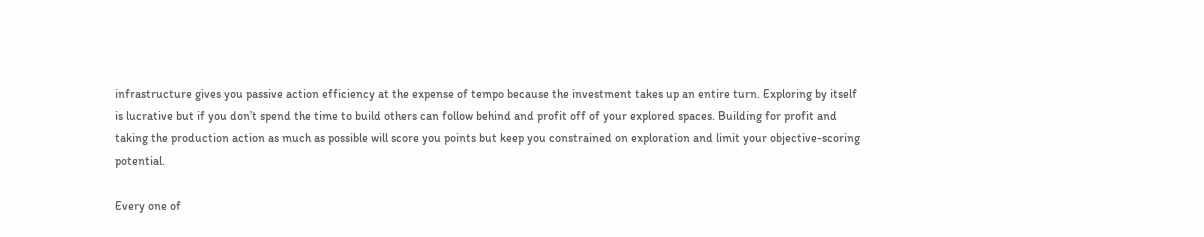infrastructure gives you passive action efficiency at the expense of tempo because the investment takes up an entire turn. Exploring by itself is lucrative but if you don’t spend the time to build others can follow behind and profit off of your explored spaces. Building for profit and taking the production action as much as possible will score you points but keep you constrained on exploration and limit your objective-scoring potential.

Every one of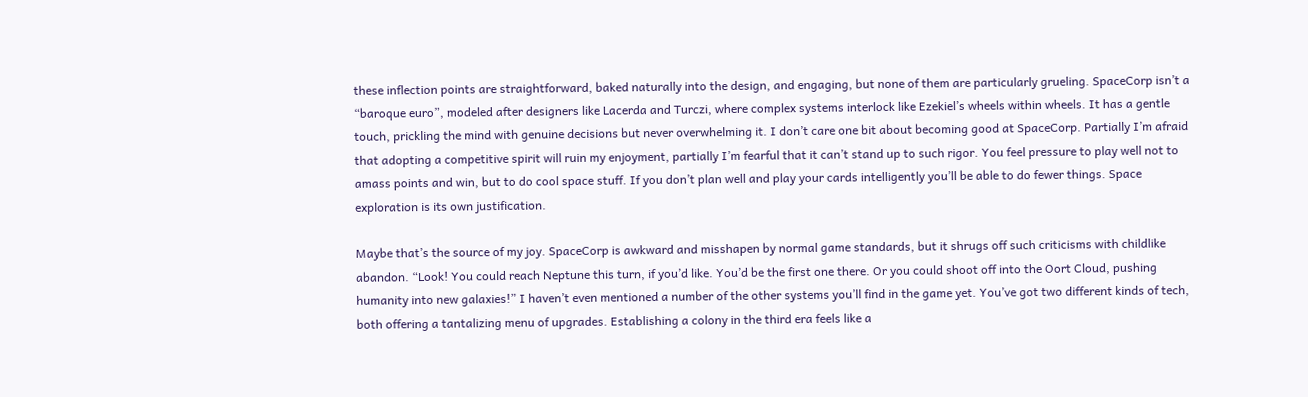these inflection points are straightforward, baked naturally into the design, and engaging, but none of them are particularly grueling. SpaceCorp isn’t a “baroque euro”, modeled after designers like Lacerda and Turczi, where complex systems interlock like Ezekiel’s wheels within wheels. It has a gentle touch, prickling the mind with genuine decisions but never overwhelming it. I don’t care one bit about becoming good at SpaceCorp. Partially I’m afraid that adopting a competitive spirit will ruin my enjoyment, partially I’m fearful that it can’t stand up to such rigor. You feel pressure to play well not to amass points and win, but to do cool space stuff. If you don’t plan well and play your cards intelligently you’ll be able to do fewer things. Space exploration is its own justification.

Maybe that’s the source of my joy. SpaceCorp is awkward and misshapen by normal game standards, but it shrugs off such criticisms with childlike abandon. “Look! You could reach Neptune this turn, if you’d like. You’d be the first one there. Or you could shoot off into the Oort Cloud, pushing humanity into new galaxies!” I haven’t even mentioned a number of the other systems you’ll find in the game yet. You’ve got two different kinds of tech, both offering a tantalizing menu of upgrades. Establishing a colony in the third era feels like a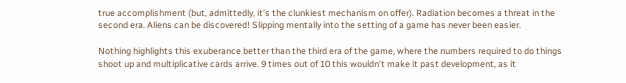true accomplishment (but, admittedly, it’s the clunkiest mechanism on offer). Radiation becomes a threat in the second era. Aliens can be discovered! Slipping mentally into the setting of a game has never been easier.

Nothing highlights this exuberance better than the third era of the game, where the numbers required to do things shoot up and multiplicative cards arrive. 9 times out of 10 this wouldn’t make it past development, as it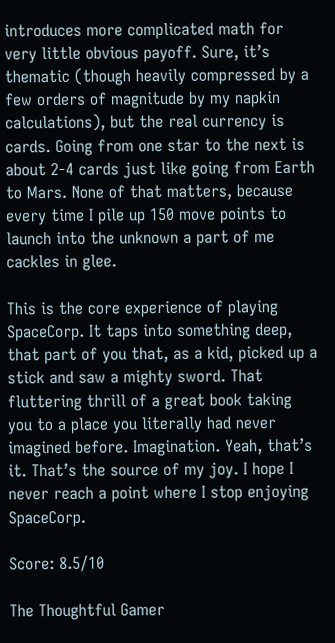introduces more complicated math for very little obvious payoff. Sure, it’s thematic (though heavily compressed by a few orders of magnitude by my napkin calculations), but the real currency is cards. Going from one star to the next is about 2-4 cards just like going from Earth to Mars. None of that matters, because every time I pile up 150 move points to launch into the unknown a part of me cackles in glee.

This is the core experience of playing SpaceCorp. It taps into something deep, that part of you that, as a kid, picked up a stick and saw a mighty sword. That fluttering thrill of a great book taking you to a place you literally had never imagined before. Imagination. Yeah, that’s it. That’s the source of my joy. I hope I never reach a point where I stop enjoying SpaceCorp.

Score: 8.5/10

The Thoughtful Gamer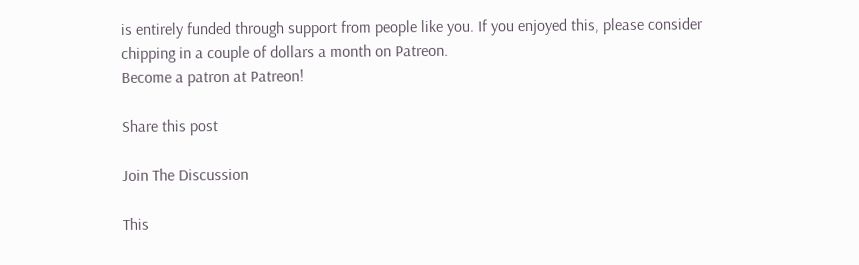is entirely funded through support from people like you. If you enjoyed this, please consider chipping in a couple of dollars a month on Patreon.
Become a patron at Patreon!

Share this post

Join The Discussion

This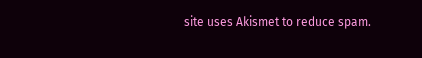site uses Akismet to reduce spam.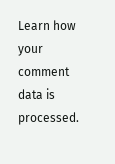Learn how your comment data is processed.